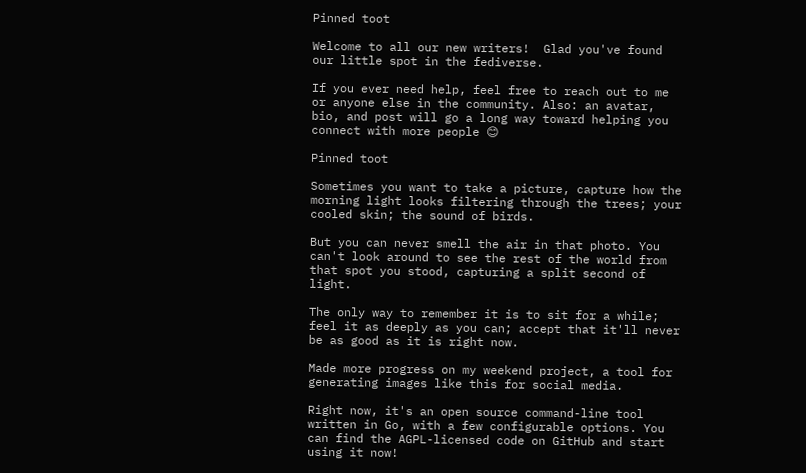Pinned toot

Welcome to all our new writers!  Glad you've found our little spot in the fediverse.

If you ever need help, feel free to reach out to me or anyone else in the community. Also: an avatar, bio, and post will go a long way toward helping you connect with more people 😊

Pinned toot

Sometimes you want to take a picture, capture how the morning light looks filtering through the trees; your cooled skin; the sound of birds.

But you can never smell the air in that photo. You can't look around to see the rest of the world from that spot you stood, capturing a split second of light.

The only way to remember it is to sit for a while; feel it as deeply as you can; accept that it'll never be as good as it is right now.

Made more progress on my weekend project, a tool for generating images like this for social media.

Right now, it's an open source command-line tool written in Go, with a few configurable options. You can find the AGPL-licensed code on GitHub and start using it now!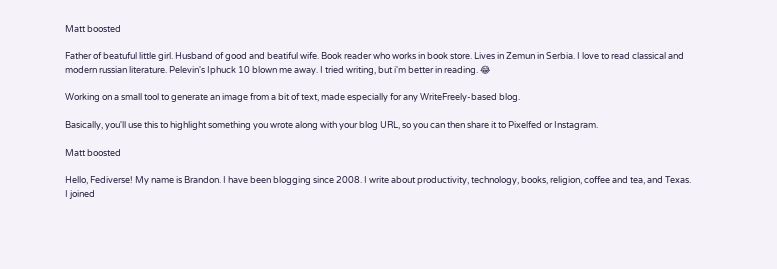Matt boosted

Father of beatuful little girl. Husband of good and beatiful wife. Book reader who works in book store. Lives in Zemun in Serbia. I love to read classical and modern russian literature. Pelevin's Iphuck 10 blown me away. I tried writing, but i'm better in reading. 😂

Working on a small tool to generate an image from a bit of text, made especially for any WriteFreely-based blog.

Basically, you'll use this to highlight something you wrote along with your blog URL, so you can then share it to Pixelfed or Instagram.

Matt boosted

Hello, Fediverse! My name is Brandon. I have been blogging since 2008. I write about productivity, technology, books, religion, coffee and tea, and Texas. I joined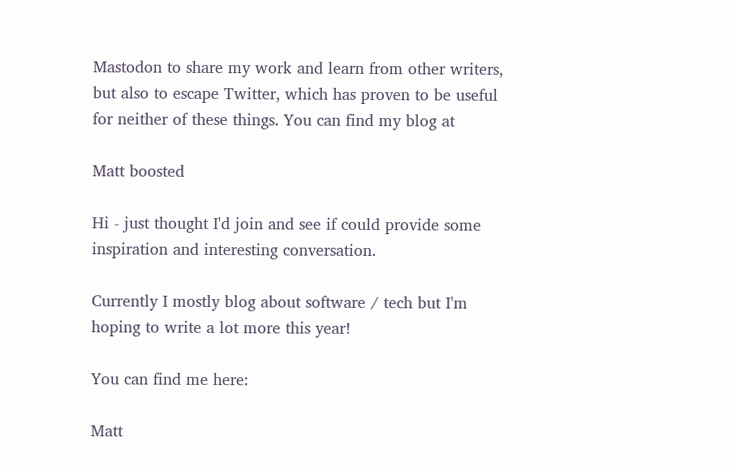Mastodon to share my work and learn from other writers, but also to escape Twitter, which has proven to be useful for neither of these things. You can find my blog at

Matt boosted

Hi - just thought I'd join and see if could provide some inspiration and interesting conversation.

Currently I mostly blog about software / tech but I'm hoping to write a lot more this year!

You can find me here:

Matt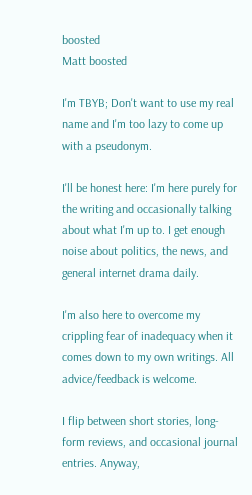boosted
Matt boosted

I'm TBYB; Don't want to use my real name and I'm too lazy to come up with a pseudonym.

I'll be honest here: I'm here purely for the writing and occasionally talking about what I'm up to. I get enough noise about politics, the news, and general internet drama daily.

I'm also here to overcome my crippling fear of inadequacy when it comes down to my own writings. All advice/feedback is welcome.

I flip between short stories, long-form reviews, and occasional journal entries. Anyway,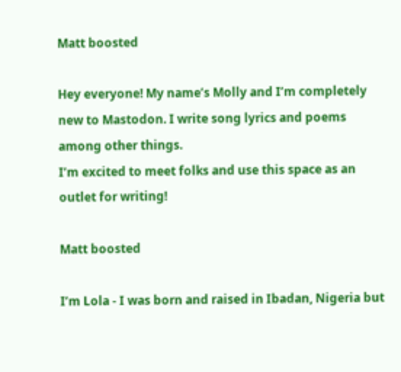Matt boosted

Hey everyone! My name’s Molly and I’m completely new to Mastodon. I write song lyrics and poems among other things.
I’m excited to meet folks and use this space as an outlet for writing!

Matt boosted

I’m Lola - I was born and raised in Ibadan, Nigeria but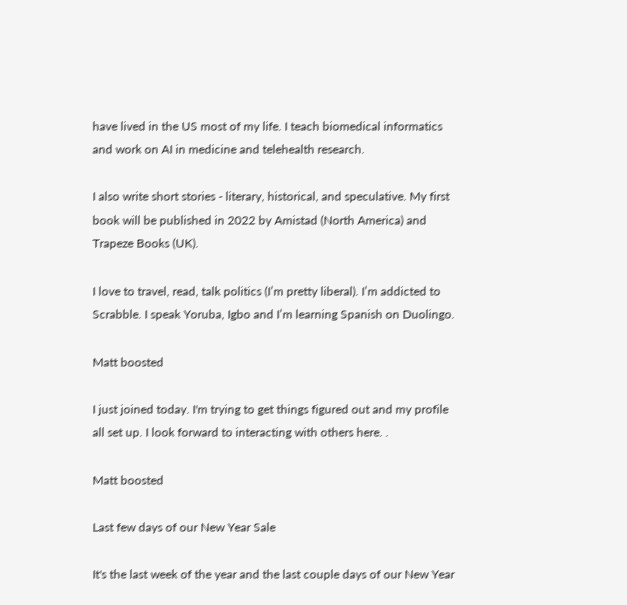have lived in the US most of my life. I teach biomedical informatics and work on AI in medicine and telehealth research.

I also write short stories - literary, historical, and speculative. My first book will be published in 2022 by Amistad (North America) and Trapeze Books (UK).

I love to travel, read, talk politics (I’m pretty liberal). I’m addicted to Scrabble. I speak Yoruba, Igbo and I’m learning Spanish on Duolingo.

Matt boosted

I just joined today. I'm trying to get things figured out and my profile all set up. I look forward to interacting with others here. .

Matt boosted

Last few days of our New Year Sale

It's the last week of the year and the last couple days of our New Year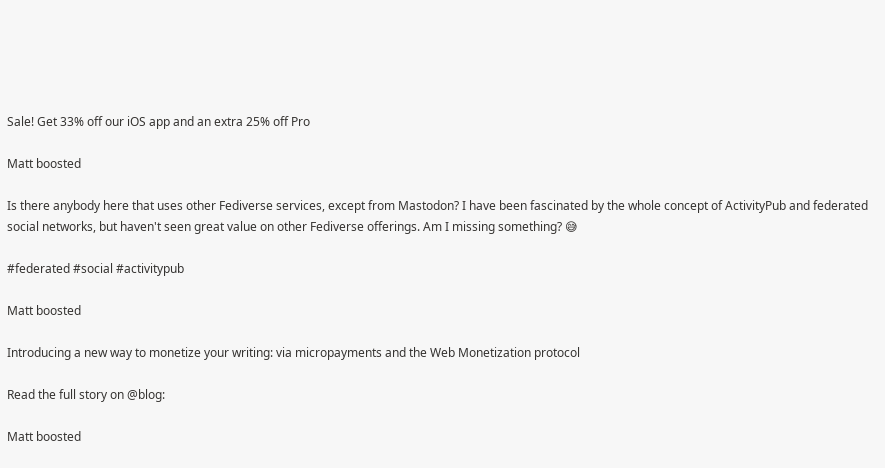Sale! Get 33% off our iOS app and an extra 25% off Pro

Matt boosted

Is there anybody here that uses other Fediverse services, except from Mastodon? I have been fascinated by the whole concept of ActivityPub and federated social networks, but haven't seen great value on other Fediverse offerings. Am I missing something? 😅

#federated #social #activitypub

Matt boosted

Introducing a new way to monetize your writing: via micropayments and the Web Monetization protocol

Read the full story on @blog:

Matt boosted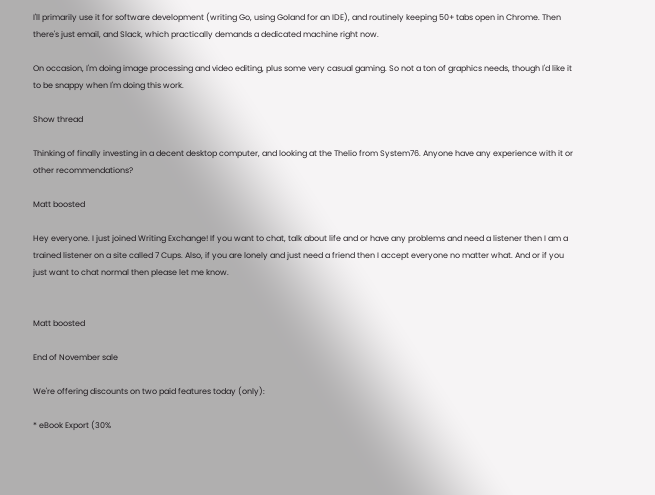I'll primarily use it for software development (writing Go, using Goland for an IDE), and routinely keeping 50+ tabs open in Chrome. Then there's just email, and Slack, which practically demands a dedicated machine right now.

On occasion, I'm doing image processing and video editing, plus some very casual gaming. So not a ton of graphics needs, though I'd like it to be snappy when I'm doing this work.

Show thread

Thinking of finally investing in a decent desktop computer, and looking at the Thelio from System76. Anyone have any experience with it or other recommendations?

Matt boosted

Hey everyone. I just joined Writing Exchange! If you want to chat, talk about life and or have any problems and need a listener then I am a trained listener on a site called 7 Cups. Also, if you are lonely and just need a friend then I accept everyone no matter what. And or if you just want to chat normal then please let me know.


Matt boosted

End of November sale

We're offering discounts on two paid features today (only):

* eBook Export (30%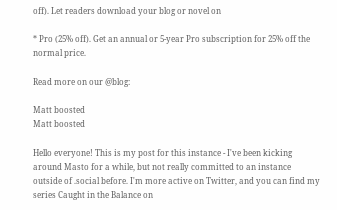off). Let readers download your blog or novel on

* Pro (25% off). Get an annual or 5-year Pro subscription for 25% off the normal price.

Read more on our @blog:

Matt boosted
Matt boosted

Hello everyone! This is my post for this instance - I've been kicking around Masto for a while, but not really committed to an instance outside of .social before. I'm more active on Twitter, and you can find my series Caught in the Balance on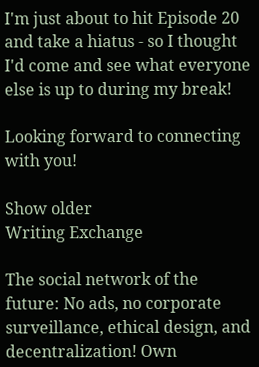I'm just about to hit Episode 20 and take a hiatus - so I thought I'd come and see what everyone else is up to during my break!

Looking forward to connecting with you!

Show older
Writing Exchange

The social network of the future: No ads, no corporate surveillance, ethical design, and decentralization! Own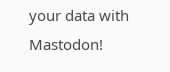your data with Mastodon!